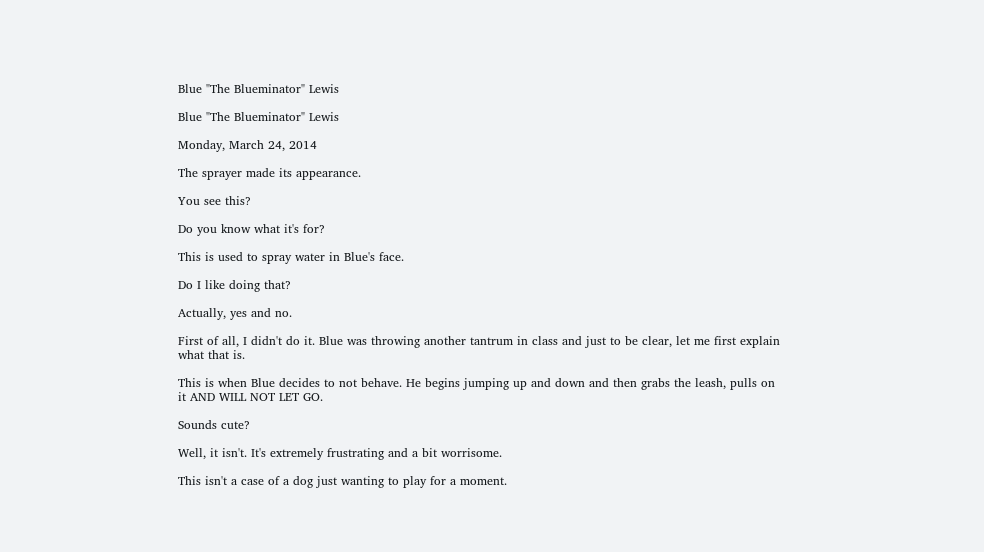Blue "The Blueminator" Lewis

Blue "The Blueminator" Lewis

Monday, March 24, 2014

The sprayer made its appearance.

You see this?

Do you know what it's for?

This is used to spray water in Blue's face.

Do I like doing that?

Actually, yes and no.

First of all, I didn't do it. Blue was throwing another tantrum in class and just to be clear, let me first explain what that is.

This is when Blue decides to not behave. He begins jumping up and down and then grabs the leash, pulls on it AND WILL NOT LET GO.

Sounds cute?

Well, it isn't. It's extremely frustrating and a bit worrisome.

This isn't a case of a dog just wanting to play for a moment.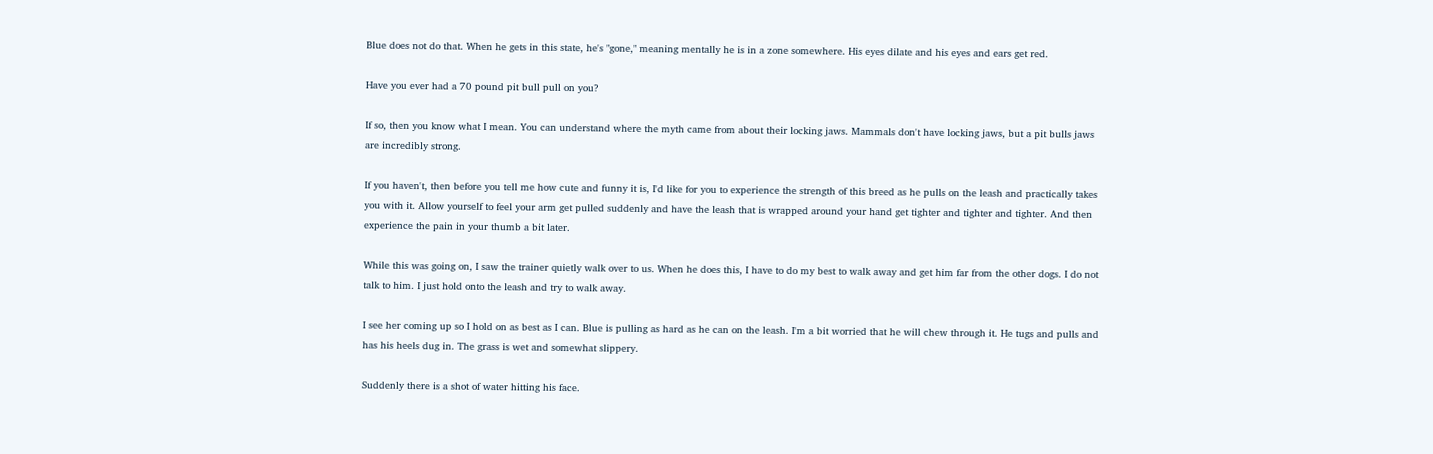Blue does not do that. When he gets in this state, he's "gone," meaning mentally he is in a zone somewhere. His eyes dilate and his eyes and ears get red.

Have you ever had a 70 pound pit bull pull on you?

If so, then you know what I mean. You can understand where the myth came from about their locking jaws. Mammals don't have locking jaws, but a pit bulls jaws are incredibly strong.

If you haven't, then before you tell me how cute and funny it is, I'd like for you to experience the strength of this breed as he pulls on the leash and practically takes you with it. Allow yourself to feel your arm get pulled suddenly and have the leash that is wrapped around your hand get tighter and tighter and tighter. And then experience the pain in your thumb a bit later.

While this was going on, I saw the trainer quietly walk over to us. When he does this, I have to do my best to walk away and get him far from the other dogs. I do not talk to him. I just hold onto the leash and try to walk away.

I see her coming up so I hold on as best as I can. Blue is pulling as hard as he can on the leash. I'm a bit worried that he will chew through it. He tugs and pulls and has his heels dug in. The grass is wet and somewhat slippery.

Suddenly there is a shot of water hitting his face.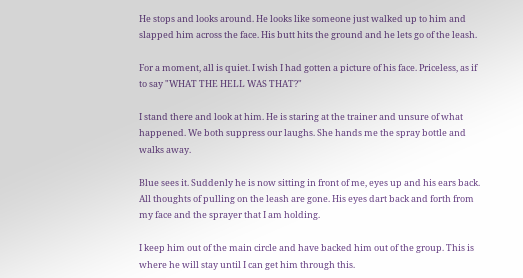He stops and looks around. He looks like someone just walked up to him and slapped him across the face. His butt hits the ground and he lets go of the leash.

For a moment, all is quiet. I wish I had gotten a picture of his face. Priceless, as if to say "WHAT THE HELL WAS THAT?"

I stand there and look at him. He is staring at the trainer and unsure of what happened. We both suppress our laughs. She hands me the spray bottle and walks away.

Blue sees it. Suddenly he is now sitting in front of me, eyes up and his ears back. All thoughts of pulling on the leash are gone. His eyes dart back and forth from my face and the sprayer that I am holding.

I keep him out of the main circle and have backed him out of the group. This is where he will stay until I can get him through this.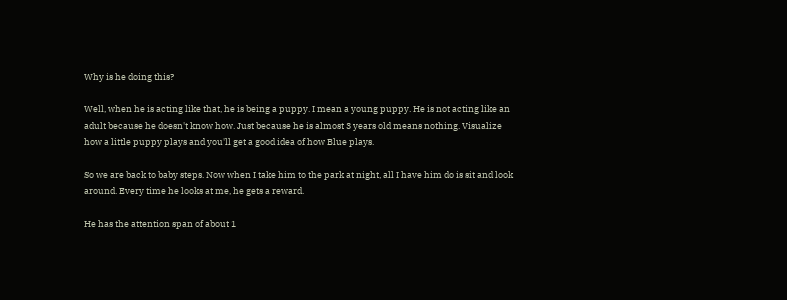Why is he doing this?

Well, when he is acting like that, he is being a puppy. I mean a young puppy. He is not acting like an adult because he doesn't know how. Just because he is almost 3 years old means nothing. Visualize how a little puppy plays and you'll get a good idea of how Blue plays.

So we are back to baby steps. Now when I take him to the park at night, all I have him do is sit and look around. Every time he looks at me, he gets a reward.

He has the attention span of about 1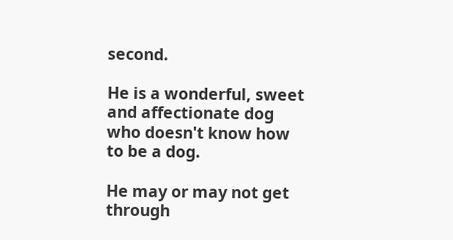second.

He is a wonderful, sweet and affectionate dog who doesn't know how to be a dog.

He may or may not get through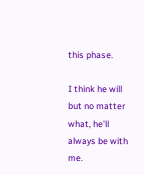this phase.

I think he will but no matter what, he'll always be with me.